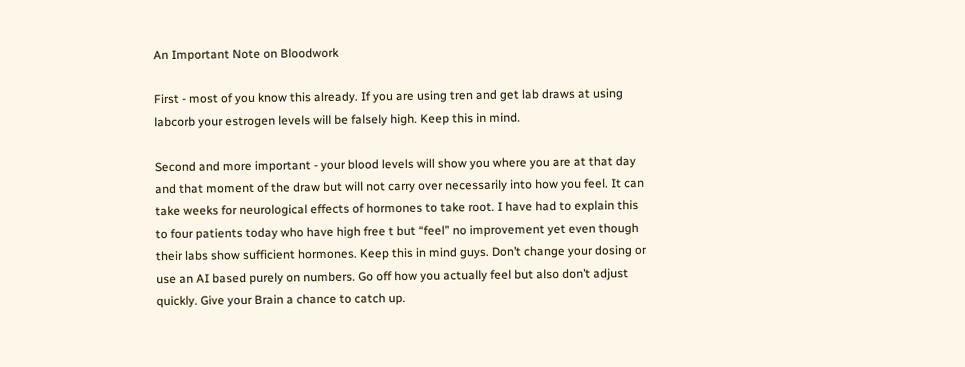An Important Note on Bloodwork

First - most of you know this already. If you are using tren and get lab draws at using labcorb your estrogen levels will be falsely high. Keep this in mind.

Second and more important - your blood levels will show you where you are at that day and that moment of the draw but will not carry over necessarily into how you feel. It can take weeks for neurological effects of hormones to take root. I have had to explain this to four patients today who have high free t but “feel” no improvement yet even though their labs show sufficient hormones. Keep this in mind guys. Don’t change your dosing or use an AI based purely on numbers. Go off how you actually feel but also don’t adjust quickly. Give your Brain a chance to catch up.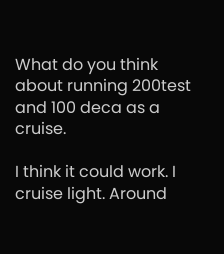What do you think about running 200test and 100 deca as a cruise.

I think it could work. I cruise light. Around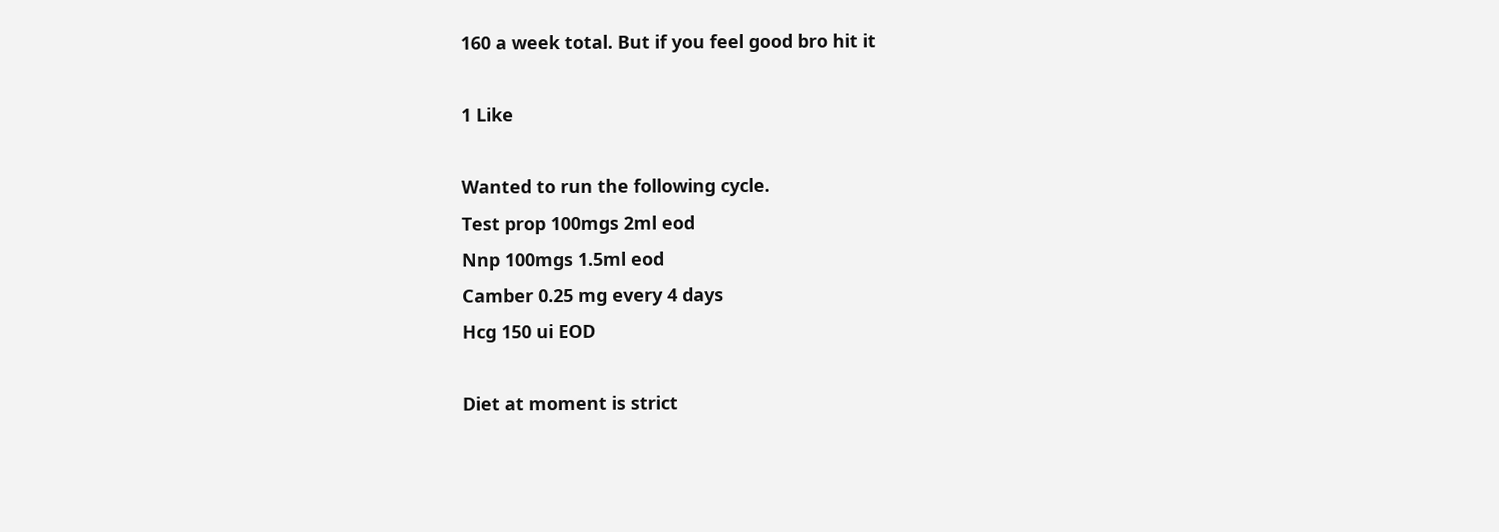160 a week total. But if you feel good bro hit it

1 Like

Wanted to run the following cycle.
Test prop 100mgs 2ml eod
Nnp 100mgs 1.5ml eod
Camber 0.25 mg every 4 days
Hcg 150 ui EOD

Diet at moment is strict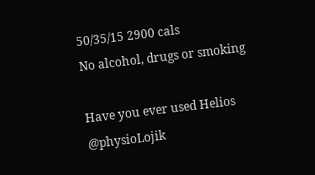50/35/15 2900 cals
No alcohol, drugs or smoking

Have you ever used Helios @physioLojik